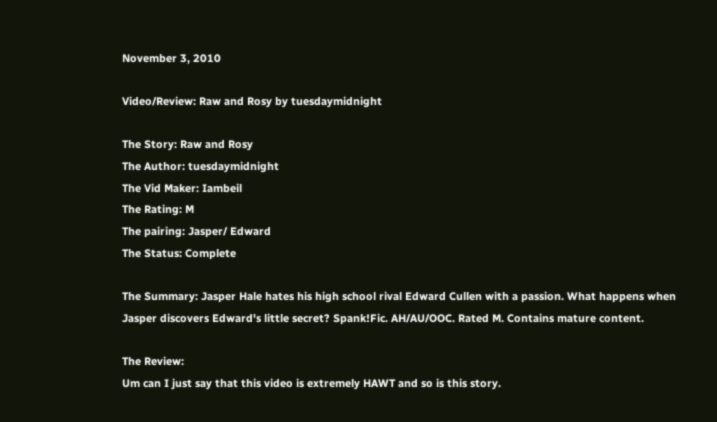November 3, 2010

Video/Review: Raw and Rosy by tuesdaymidnight

The Story: Raw and Rosy
The Author: tuesdaymidnight
The Vid Maker: Iambeil
The Rating: M
The pairing: Jasper/ Edward
The Status: Complete

The Summary: Jasper Hale hates his high school rival Edward Cullen with a passion. What happens when Jasper discovers Edward's little secret? Spank!Fic. AH/AU/OOC. Rated M. Contains mature content.

The Review:
Um can I just say that this video is extremely HAWT and so is this story.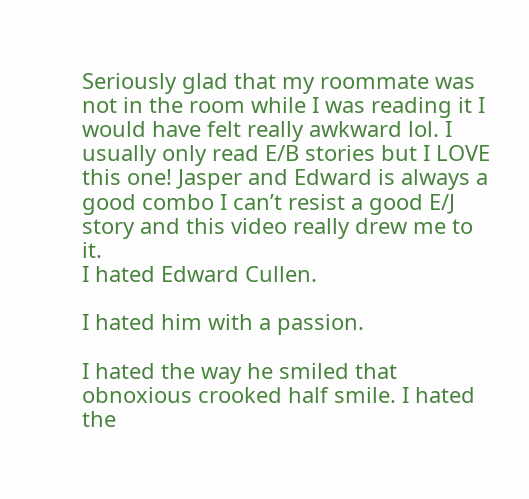Seriously glad that my roommate was not in the room while I was reading it I would have felt really awkward lol. I usually only read E/B stories but I LOVE this one! Jasper and Edward is always a good combo I can’t resist a good E/J story and this video really drew me to it.
I hated Edward Cullen.

I hated him with a passion.

I hated the way he smiled that obnoxious crooked half smile. I hated the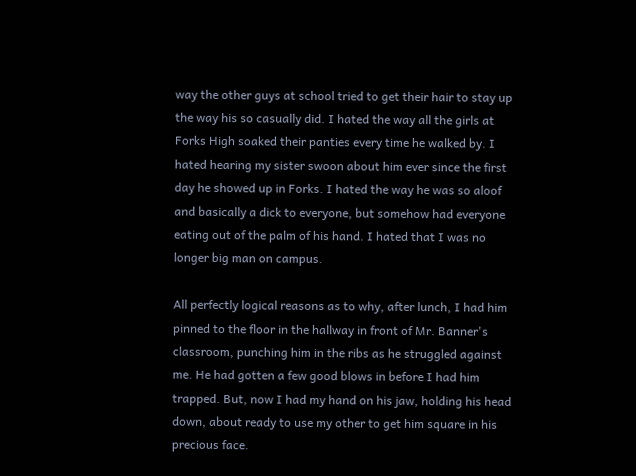way the other guys at school tried to get their hair to stay up the way his so casually did. I hated the way all the girls at Forks High soaked their panties every time he walked by. I hated hearing my sister swoon about him ever since the first day he showed up in Forks. I hated the way he was so aloof and basically a dick to everyone, but somehow had everyone eating out of the palm of his hand. I hated that I was no longer big man on campus.

All perfectly logical reasons as to why, after lunch, I had him pinned to the floor in the hallway in front of Mr. Banner's classroom, punching him in the ribs as he struggled against me. He had gotten a few good blows in before I had him trapped. But, now I had my hand on his jaw, holding his head down, about ready to use my other to get him square in his precious face.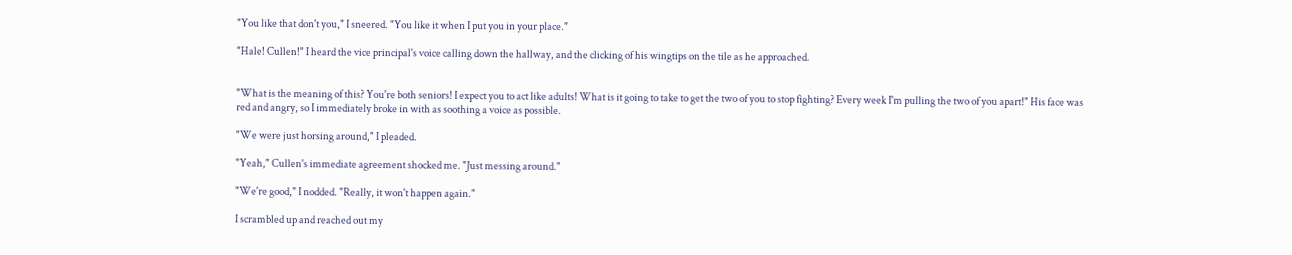"You like that don't you," I sneered. "You like it when I put you in your place."

"Hale! Cullen!" I heard the vice principal's voice calling down the hallway, and the clicking of his wingtips on the tile as he approached.


"What is the meaning of this? You're both seniors! I expect you to act like adults! What is it going to take to get the two of you to stop fighting? Every week I'm pulling the two of you apart!" His face was red and angry, so I immediately broke in with as soothing a voice as possible.

"We were just horsing around," I pleaded.

"Yeah," Cullen's immediate agreement shocked me. "Just messing around."

"We're good," I nodded. "Really, it won't happen again."

I scrambled up and reached out my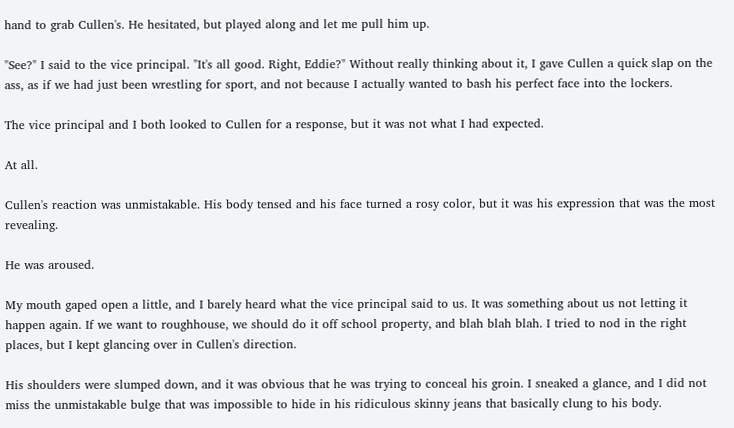hand to grab Cullen's. He hesitated, but played along and let me pull him up.

"See?" I said to the vice principal. "It's all good. Right, Eddie?" Without really thinking about it, I gave Cullen a quick slap on the ass, as if we had just been wrestling for sport, and not because I actually wanted to bash his perfect face into the lockers.

The vice principal and I both looked to Cullen for a response, but it was not what I had expected.

At all.

Cullen's reaction was unmistakable. His body tensed and his face turned a rosy color, but it was his expression that was the most revealing.

He was aroused.

My mouth gaped open a little, and I barely heard what the vice principal said to us. It was something about us not letting it happen again. If we want to roughhouse, we should do it off school property, and blah blah blah. I tried to nod in the right places, but I kept glancing over in Cullen's direction.

His shoulders were slumped down, and it was obvious that he was trying to conceal his groin. I sneaked a glance, and I did not miss the unmistakable bulge that was impossible to hide in his ridiculous skinny jeans that basically clung to his body.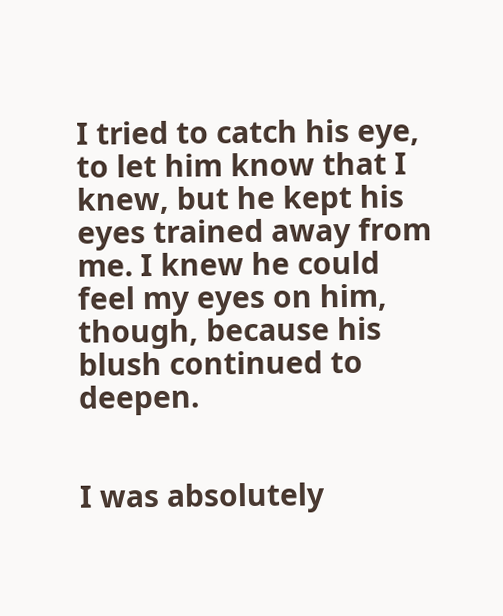I tried to catch his eye, to let him know that I knew, but he kept his eyes trained away from me. I knew he could feel my eyes on him, though, because his blush continued to deepen.


I was absolutely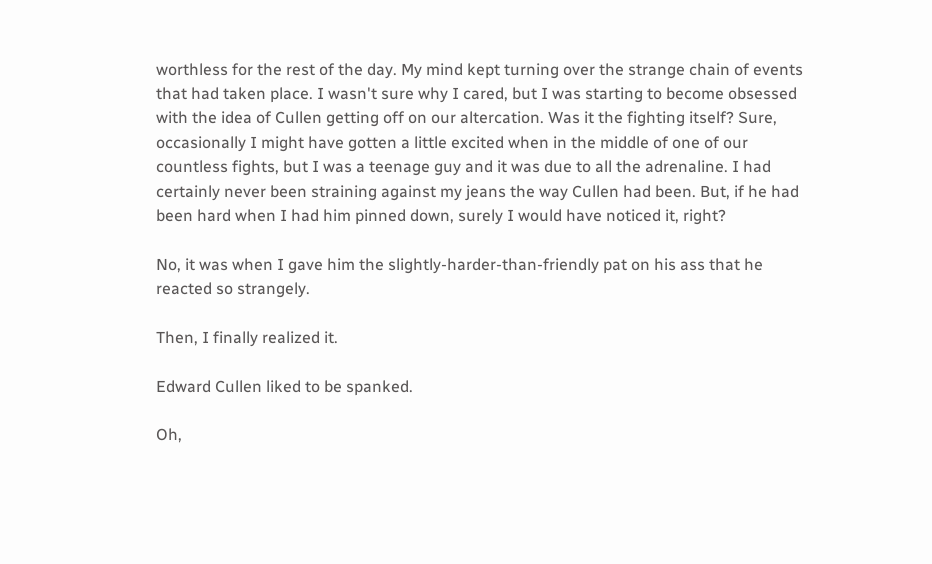worthless for the rest of the day. My mind kept turning over the strange chain of events that had taken place. I wasn't sure why I cared, but I was starting to become obsessed with the idea of Cullen getting off on our altercation. Was it the fighting itself? Sure, occasionally I might have gotten a little excited when in the middle of one of our countless fights, but I was a teenage guy and it was due to all the adrenaline. I had certainly never been straining against my jeans the way Cullen had been. But, if he had been hard when I had him pinned down, surely I would have noticed it, right?

No, it was when I gave him the slightly-harder-than-friendly pat on his ass that he reacted so strangely.

Then, I finally realized it.

Edward Cullen liked to be spanked.

Oh,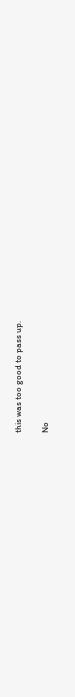this was too good to pass up.

No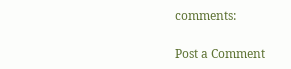comments:

Post a Comment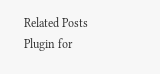Related Posts Plugin for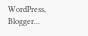WordPress, Blogger...